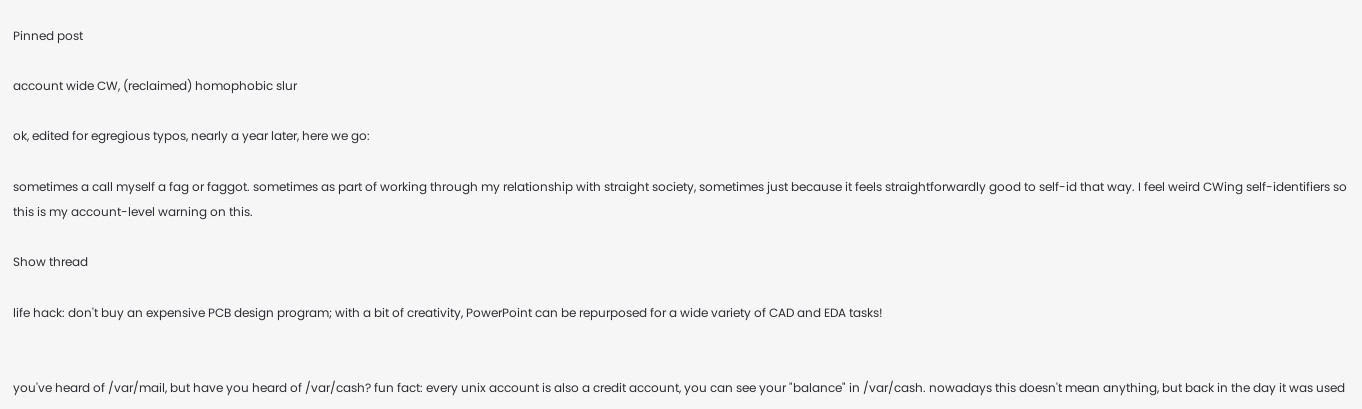Pinned post

account wide CW, (reclaimed) homophobic slur

ok, edited for egregious typos, nearly a year later, here we go:

sometimes a call myself a fag or faggot. sometimes as part of working through my relationship with straight society, sometimes just because it feels straightforwardly good to self-id that way. I feel weird CWing self-identifiers so this is my account-level warning on this.

Show thread

life hack: don't buy an expensive PCB design program; with a bit of creativity, PowerPoint can be repurposed for a wide variety of CAD and EDA tasks!


you've heard of /var/mail, but have you heard of /var/cash? fun fact: every unix account is also a credit account, you can see your "balance" in /var/cash. nowadays this doesn't mean anything, but back in the day it was used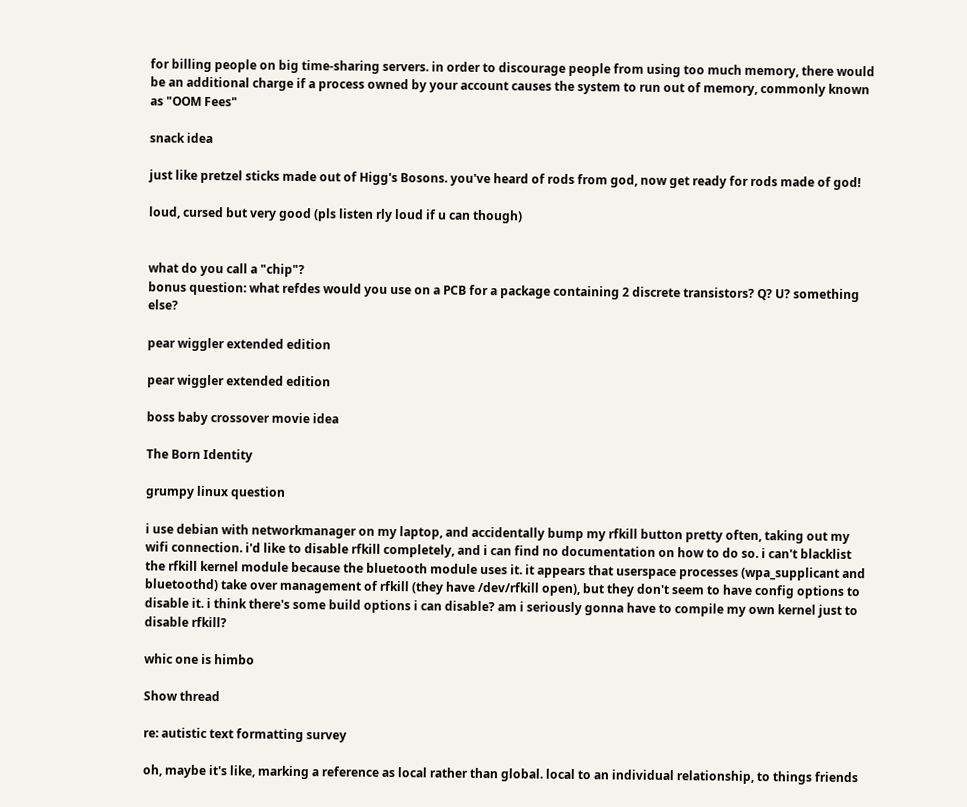for billing people on big time-sharing servers. in order to discourage people from using too much memory, there would be an additional charge if a process owned by your account causes the system to run out of memory, commonly known as "OOM Fees"

snack idea

just like pretzel sticks made out of Higg's Bosons. you've heard of rods from god, now get ready for rods made of god!

loud, cursed but very good (pls listen rly loud if u can though)


what do you call a "chip"?
bonus question: what refdes would you use on a PCB for a package containing 2 discrete transistors? Q? U? something else?

pear wiggler extended edition

pear wiggler extended edition

boss baby crossover movie idea

The Born Identity

grumpy linux question

i use debian with networkmanager on my laptop, and accidentally bump my rfkill button pretty often, taking out my wifi connection. i'd like to disable rfkill completely, and i can find no documentation on how to do so. i can't blacklist the rfkill kernel module because the bluetooth module uses it. it appears that userspace processes (wpa_supplicant and bluetoothd) take over management of rfkill (they have /dev/rfkill open), but they don't seem to have config options to disable it. i think there's some build options i can disable? am i seriously gonna have to compile my own kernel just to disable rfkill?

whic one is himbo

Show thread

re: autistic text formatting survey

oh, maybe it's like, marking a reference as local rather than global. local to an individual relationship, to things friends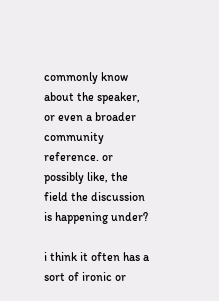commonly know about the speaker, or even a broader community reference. or possibly like, the field the discussion is happening under?

i think it often has a sort of ironic or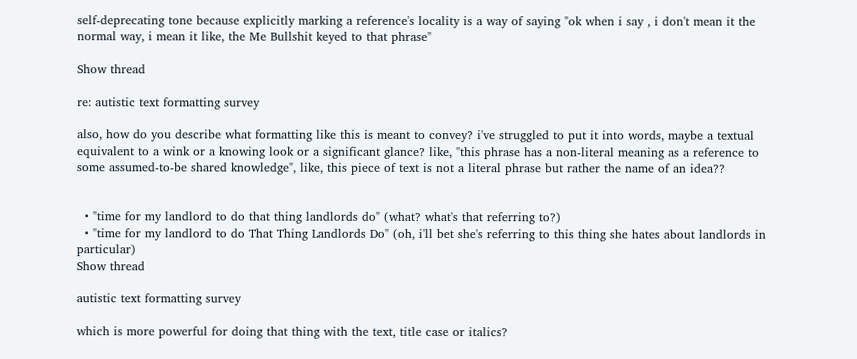self-deprecating tone because explicitly marking a reference's locality is a way of saying "ok when i say , i don't mean it the normal way, i mean it like, the Me Bullshit keyed to that phrase"

Show thread

re: autistic text formatting survey

also, how do you describe what formatting like this is meant to convey? i've struggled to put it into words, maybe a textual equivalent to a wink or a knowing look or a significant glance? like, "this phrase has a non-literal meaning as a reference to some assumed-to-be shared knowledge", like, this piece of text is not a literal phrase but rather the name of an idea??


  • "time for my landlord to do that thing landlords do" (what? what's that referring to?)
  • "time for my landlord to do That Thing Landlords Do" (oh, i'll bet she's referring to this thing she hates about landlords in particular)
Show thread

autistic text formatting survey

which is more powerful for doing that thing with the text, title case or italics?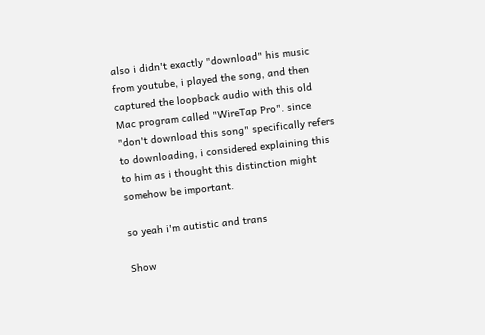also i didn't exactly "download" his music from youtube, i played the song, and then captured the loopback audio with this old Mac program called "WireTap Pro". since "don't download this song" specifically refers to downloading, i considered explaining this to him as i thought this distinction might somehow be important.

so yeah i'm autistic and trans

Show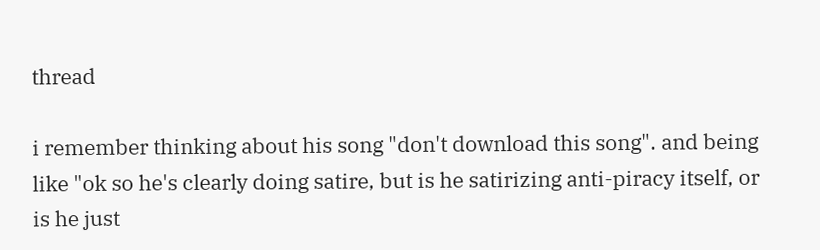thread

i remember thinking about his song "don't download this song". and being like "ok so he's clearly doing satire, but is he satirizing anti-piracy itself, or is he just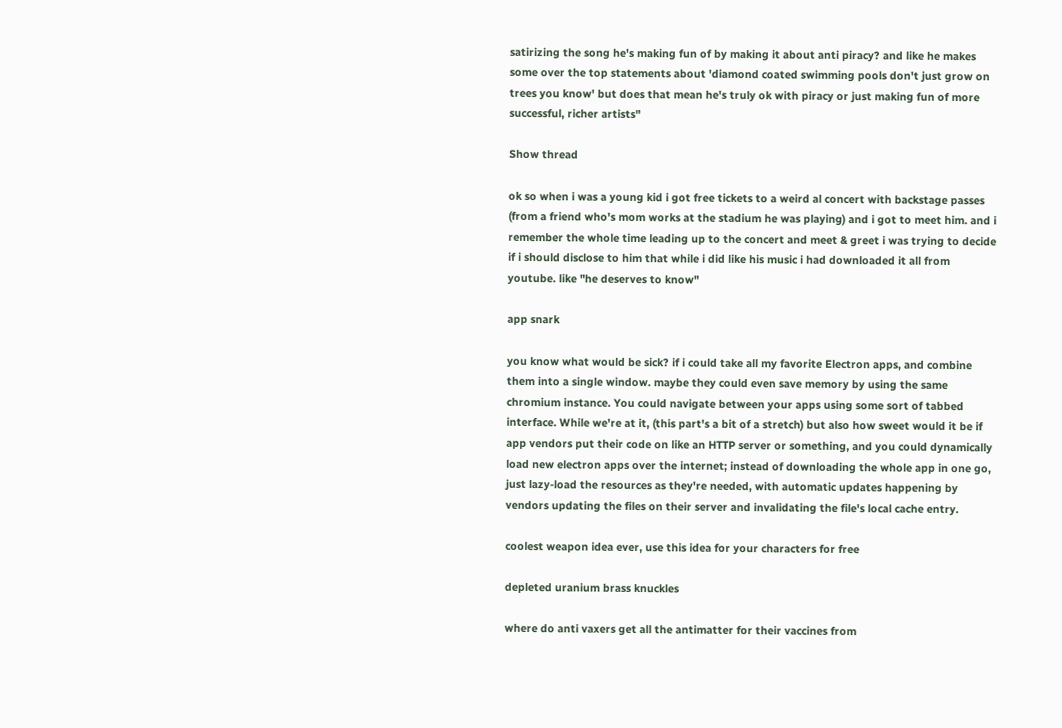satirizing the song he's making fun of by making it about anti piracy? and like he makes some over the top statements about 'diamond coated swimming pools don't just grow on trees you know' but does that mean he's truly ok with piracy or just making fun of more successful, richer artists"

Show thread

ok so when i was a young kid i got free tickets to a weird al concert with backstage passes (from a friend who's mom works at the stadium he was playing) and i got to meet him. and i remember the whole time leading up to the concert and meet & greet i was trying to decide if i should disclose to him that while i did like his music i had downloaded it all from youtube. like "he deserves to know"

app snark

you know what would be sick? if i could take all my favorite Electron apps, and combine them into a single window. maybe they could even save memory by using the same chromium instance. You could navigate between your apps using some sort of tabbed interface. While we're at it, (this part's a bit of a stretch) but also how sweet would it be if app vendors put their code on like an HTTP server or something, and you could dynamically load new electron apps over the internet; instead of downloading the whole app in one go, just lazy-load the resources as they're needed, with automatic updates happening by vendors updating the files on their server and invalidating the file's local cache entry.

coolest weapon idea ever, use this idea for your characters for free

depleted uranium brass knuckles

where do anti vaxers get all the antimatter for their vaccines from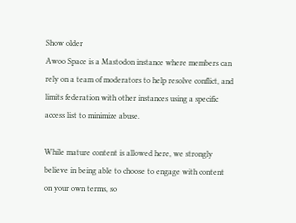Show older
Awoo Space is a Mastodon instance where members can rely on a team of moderators to help resolve conflict, and limits federation with other instances using a specific access list to minimize abuse.

While mature content is allowed here, we strongly believe in being able to choose to engage with content on your own terms, so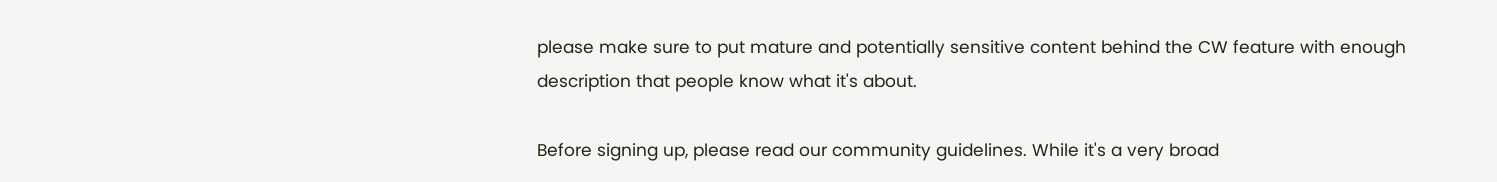please make sure to put mature and potentially sensitive content behind the CW feature with enough description that people know what it's about.

Before signing up, please read our community guidelines. While it's a very broad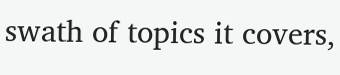swath of topics it covers,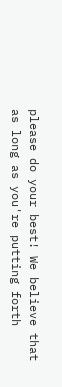please do your best! We believe that as long as you're putting forth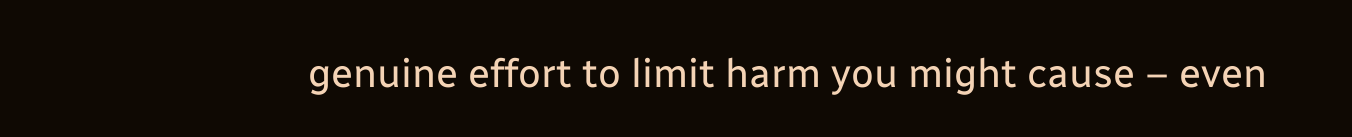genuine effort to limit harm you might cause – even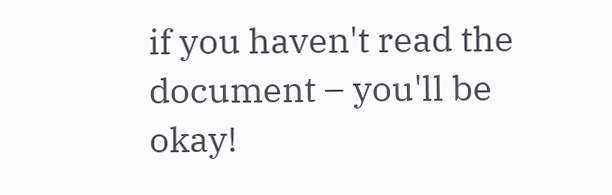if you haven't read the document – you'll be okay!